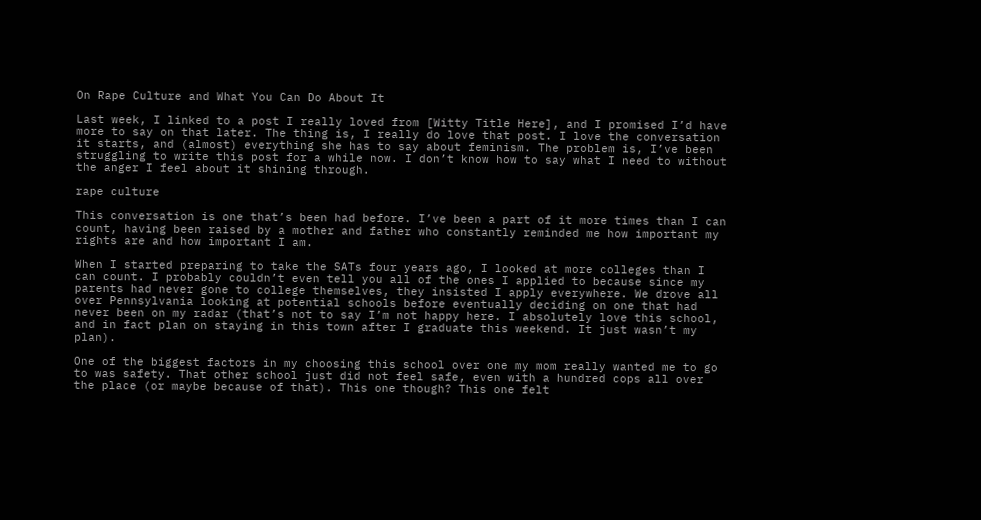On Rape Culture and What You Can Do About It

Last week, I linked to a post I really loved from [Witty Title Here], and I promised I’d have more to say on that later. The thing is, I really do love that post. I love the conversation it starts, and (almost) everything she has to say about feminism. The problem is, I’ve been struggling to write this post for a while now. I don’t know how to say what I need to without the anger I feel about it shining through.

rape culture

This conversation is one that’s been had before. I’ve been a part of it more times than I can count, having been raised by a mother and father who constantly reminded me how important my rights are and how important I am.

When I started preparing to take the SATs four years ago, I looked at more colleges than I can count. I probably couldn’t even tell you all of the ones I applied to because since my parents had never gone to college themselves, they insisted I apply everywhere. We drove all over Pennsylvania looking at potential schools before eventually deciding on one that had never been on my radar (that’s not to say I’m not happy here. I absolutely love this school, and in fact plan on staying in this town after I graduate this weekend. It just wasn’t my plan).

One of the biggest factors in my choosing this school over one my mom really wanted me to go to was safety. That other school just did not feel safe, even with a hundred cops all over the place (or maybe because of that). This one though? This one felt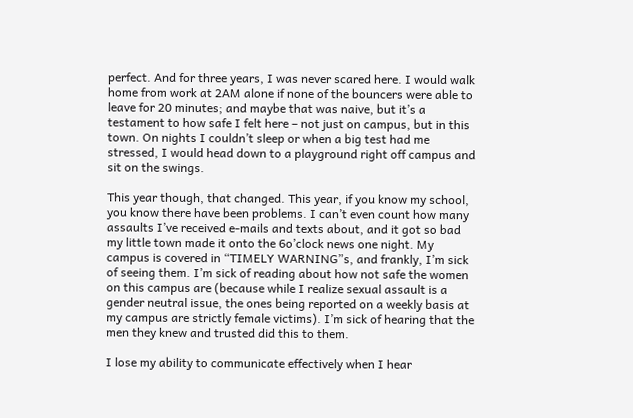perfect. And for three years, I was never scared here. I would walk home from work at 2AM alone if none of the bouncers were able to leave for 20 minutes; and maybe that was naive, but it’s a testament to how safe I felt here – not just on campus, but in this town. On nights I couldn’t sleep or when a big test had me stressed, I would head down to a playground right off campus and sit on the swings.

This year though, that changed. This year, if you know my school, you know there have been problems. I can’t even count how many assaults I’ve received e-mails and texts about, and it got so bad my little town made it onto the 6o’clock news one night. My campus is covered in “TIMELY WARNING”s, and frankly, I’m sick of seeing them. I’m sick of reading about how not safe the women on this campus are (because while I realize sexual assault is a gender neutral issue, the ones being reported on a weekly basis at my campus are strictly female victims). I’m sick of hearing that the men they knew and trusted did this to them.

I lose my ability to communicate effectively when I hear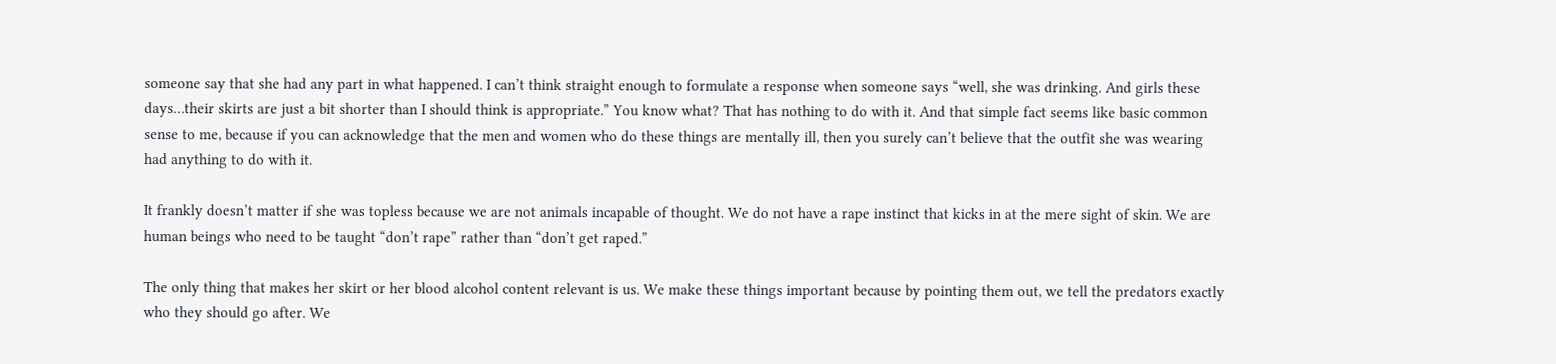someone say that she had any part in what happened. I can’t think straight enough to formulate a response when someone says “well, she was drinking. And girls these days…their skirts are just a bit shorter than I should think is appropriate.” You know what? That has nothing to do with it. And that simple fact seems like basic common sense to me, because if you can acknowledge that the men and women who do these things are mentally ill, then you surely can’t believe that the outfit she was wearing had anything to do with it.

It frankly doesn’t matter if she was topless because we are not animals incapable of thought. We do not have a rape instinct that kicks in at the mere sight of skin. We are human beings who need to be taught “don’t rape” rather than “don’t get raped.”

The only thing that makes her skirt or her blood alcohol content relevant is us. We make these things important because by pointing them out, we tell the predators exactly who they should go after. We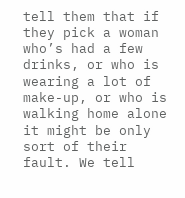tell them that if they pick a woman who’s had a few drinks, or who is wearing a lot of make-up, or who is walking home alone it might be only sort of their fault. We tell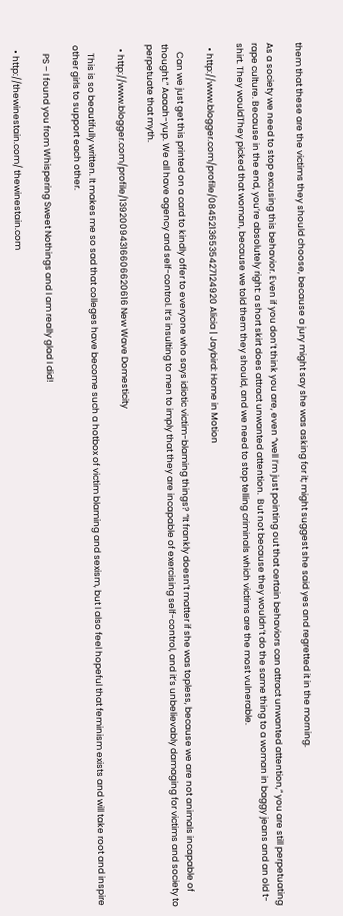them that these are the victims they should choose, because a jury might say she was asking for it; might suggest she said yes and regretted it in the morning.

As a society we need to stop excusing this behavior. Even if you don’t think you are, even “well I’m just pointing out that certain behaviors can attract unwanted attention,” you are still perpetuating rape culture. Because in the end, you’re absolutely right: a short skirt does attract unwanted attention.  But not because they wouldn’t do the same thing to a woman in baggy jeans and an old t-shirt. They wouldThey picked that woman, because we told them they should, and we need to stop telling criminals which victims are the most vulnerable.

  • http://www.blogger.com/profile/08452136535427124920 Alicia | Jaybird: Home in Motion

    Can we just get this printed on a card to kindly offer to everyone who says idiotic victim-blaming things? “It frankly doesn’t matter if she was topless, because we are not animals incapable of thought.” Aaaah-yup. We all have agency and self-control. It’s insulting to men to imply that they are incapable of exercising self-control, and it’s unbelievably damaging for victims and society to perpetuate that myth.

  • http://www.blogger.com/profile/13920094316606620616 New Wave Domesticity

    This is so beautifully written. It makes me so sad that colleges have become such a hotbox of victim blaming and sexism, but I also feel hopeful that feminism exists and will take root and inspire other girls to support each other.

    PS – I found you from Whispering Sweet Nothings and I am really glad I did!

  • http://thewinestain.com/ thewinestain.com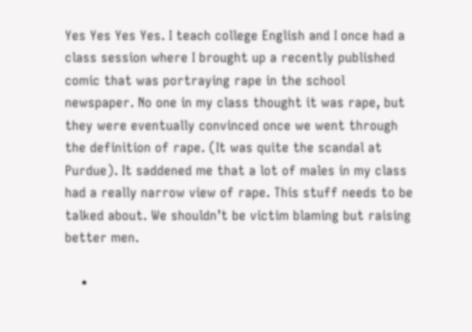Yes Yes Yes Yes. I teach college English and I once had a class session where I brought up a recently published comic that was portraying rape in the school newspaper. No one in my class thought it was rape, but they were eventually convinced once we went through the definition of rape. (It was quite the scandal at Purdue). It saddened me that a lot of males in my class had a really narrow view of rape. This stuff needs to be talked about. We shouldn’t be victim blaming but raising better men.

    •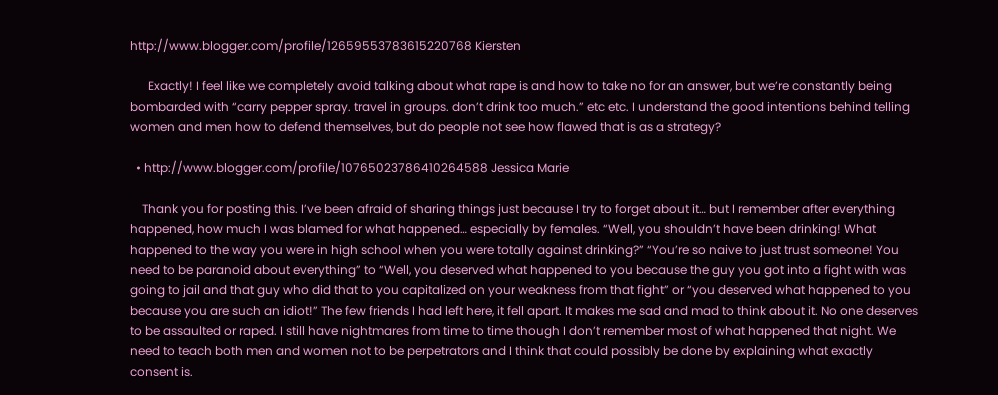http://www.blogger.com/profile/12659553783615220768 Kiersten

      Exactly! I feel like we completely avoid talking about what rape is and how to take no for an answer, but we’re constantly being bombarded with “carry pepper spray. travel in groups. don’t drink too much.” etc etc. I understand the good intentions behind telling women and men how to defend themselves, but do people not see how flawed that is as a strategy?

  • http://www.blogger.com/profile/10765023786410264588 Jessica Marie

    Thank you for posting this. I’ve been afraid of sharing things just because I try to forget about it… but I remember after everything happened, how much I was blamed for what happened… especially by females. “Well, you shouldn’t have been drinking! What happened to the way you were in high school when you were totally against drinking?” “You’re so naive to just trust someone! You need to be paranoid about everything” to “Well, you deserved what happened to you because the guy you got into a fight with was going to jail and that guy who did that to you capitalized on your weakness from that fight” or “you deserved what happened to you because you are such an idiot!” The few friends I had left here, it fell apart. It makes me sad and mad to think about it. No one deserves to be assaulted or raped. I still have nightmares from time to time though I don’t remember most of what happened that night. We need to teach both men and women not to be perpetrators and I think that could possibly be done by explaining what exactly consent is.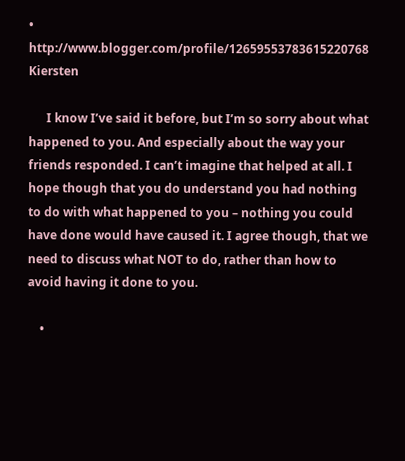• http://www.blogger.com/profile/12659553783615220768 Kiersten

      I know I’ve said it before, but I’m so sorry about what happened to you. And especially about the way your friends responded. I can’t imagine that helped at all. I hope though that you do understand you had nothing to do with what happened to you – nothing you could have done would have caused it. I agree though, that we need to discuss what NOT to do, rather than how to avoid having it done to you.

    •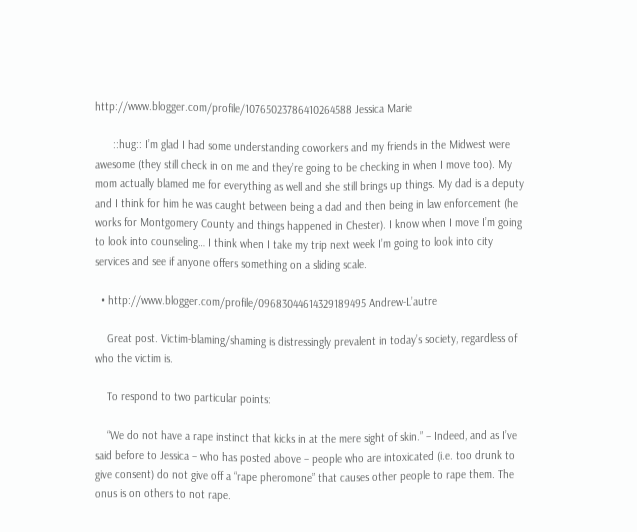http://www.blogger.com/profile/10765023786410264588 Jessica Marie

      ::hug:: I’m glad I had some understanding coworkers and my friends in the Midwest were awesome (they still check in on me and they’re going to be checking in when I move too). My mom actually blamed me for everything as well and she still brings up things. My dad is a deputy and I think for him he was caught between being a dad and then being in law enforcement (he works for Montgomery County and things happened in Chester). I know when I move I’m going to look into counseling… I think when I take my trip next week I’m going to look into city services and see if anyone offers something on a sliding scale.

  • http://www.blogger.com/profile/09683044614329189495 Andrew-L’autre

    Great post. Victim-blaming/shaming is distressingly prevalent in today’s society, regardless of who the victim is.

    To respond to two particular points:

    “We do not have a rape instinct that kicks in at the mere sight of skin.” – Indeed, and as I’ve said before to Jessica – who has posted above – people who are intoxicated (i.e. too drunk to give consent) do not give off a “rape pheromone” that causes other people to rape them. The onus is on others to not rape.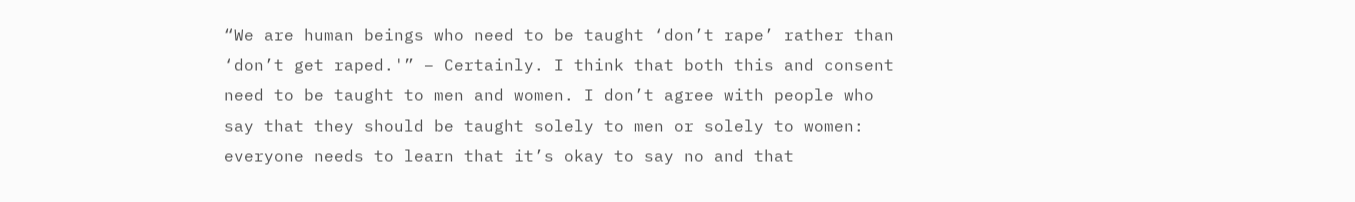“We are human beings who need to be taught ‘don’t rape’ rather than ‘don’t get raped.'” – Certainly. I think that both this and consent need to be taught to men and women. I don’t agree with people who say that they should be taught solely to men or solely to women: everyone needs to learn that it’s okay to say no and that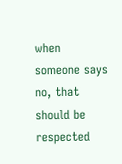when someone says no, that should be respected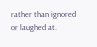rather than ignored or laughed at.